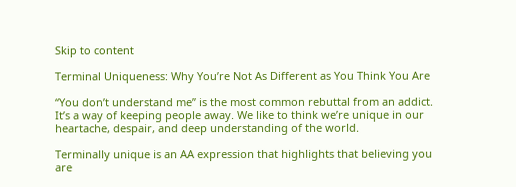Skip to content

Terminal Uniqueness: Why You’re Not As Different as You Think You Are

“You don’t understand me” is the most common rebuttal from an addict. It’s a way of keeping people away. We like to think we’re unique in our heartache, despair, and deep understanding of the world.

Terminally unique is an AA expression that highlights that believing you are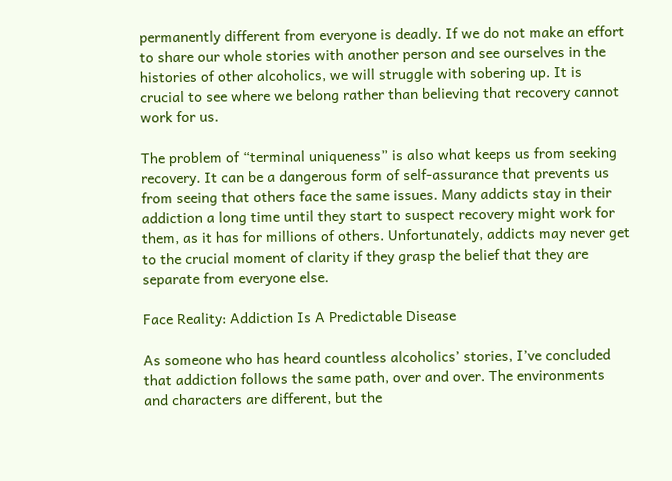permanently different from everyone is deadly. If we do not make an effort to share our whole stories with another person and see ourselves in the histories of other alcoholics, we will struggle with sobering up. It is crucial to see where we belong rather than believing that recovery cannot work for us.

The problem of “terminal uniqueness” is also what keeps us from seeking recovery. It can be a dangerous form of self-assurance that prevents us from seeing that others face the same issues. Many addicts stay in their addiction a long time until they start to suspect recovery might work for them, as it has for millions of others. Unfortunately, addicts may never get to the crucial moment of clarity if they grasp the belief that they are separate from everyone else.

Face Reality: Addiction Is A Predictable Disease

As someone who has heard countless alcoholics’ stories, I’ve concluded that addiction follows the same path, over and over. The environments and characters are different, but the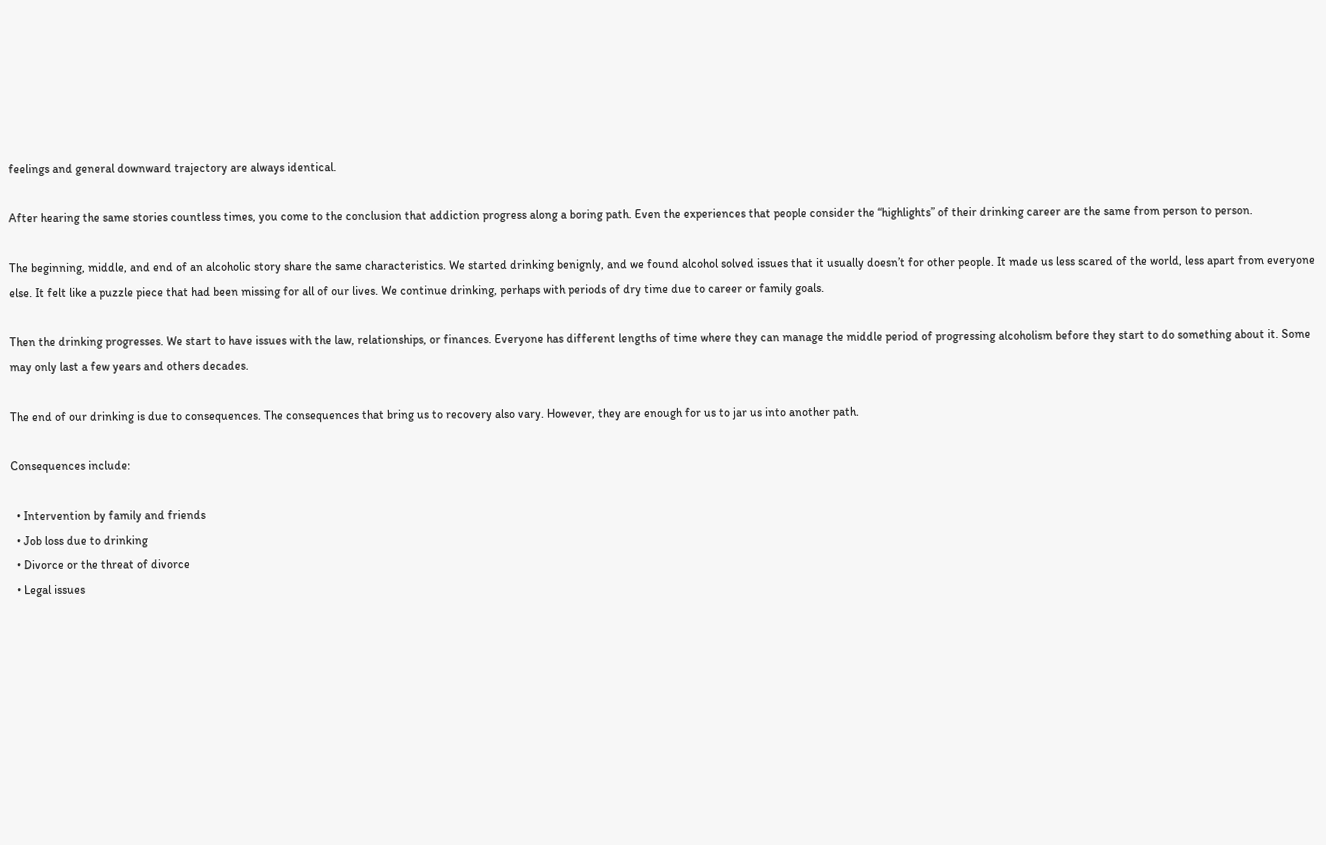feelings and general downward trajectory are always identical.

After hearing the same stories countless times, you come to the conclusion that addiction progress along a boring path. Even the experiences that people consider the “highlights” of their drinking career are the same from person to person.

The beginning, middle, and end of an alcoholic story share the same characteristics. We started drinking benignly, and we found alcohol solved issues that it usually doesn’t for other people. It made us less scared of the world, less apart from everyone else. It felt like a puzzle piece that had been missing for all of our lives. We continue drinking, perhaps with periods of dry time due to career or family goals.

Then the drinking progresses. We start to have issues with the law, relationships, or finances. Everyone has different lengths of time where they can manage the middle period of progressing alcoholism before they start to do something about it. Some may only last a few years and others decades.

The end of our drinking is due to consequences. The consequences that bring us to recovery also vary. However, they are enough for us to jar us into another path.

Consequences include:

  • Intervention by family and friends
  • Job loss due to drinking
  • Divorce or the threat of divorce
  • Legal issues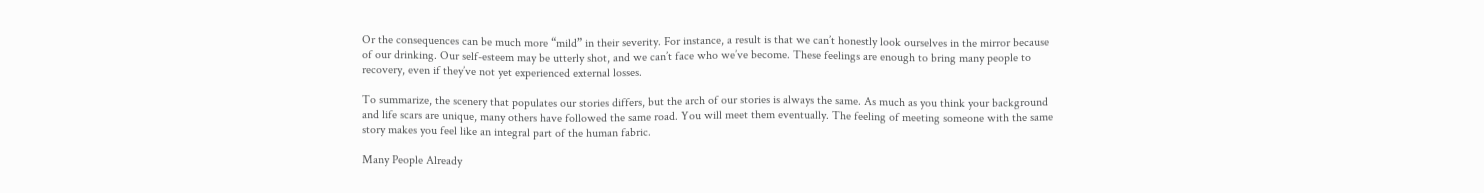Or the consequences can be much more “mild” in their severity. For instance, a result is that we can’t honestly look ourselves in the mirror because of our drinking. Our self-esteem may be utterly shot, and we can’t face who we’ve become. These feelings are enough to bring many people to recovery, even if they’ve not yet experienced external losses.

To summarize, the scenery that populates our stories differs, but the arch of our stories is always the same. As much as you think your background and life scars are unique, many others have followed the same road. You will meet them eventually. The feeling of meeting someone with the same story makes you feel like an integral part of the human fabric.

Many People Already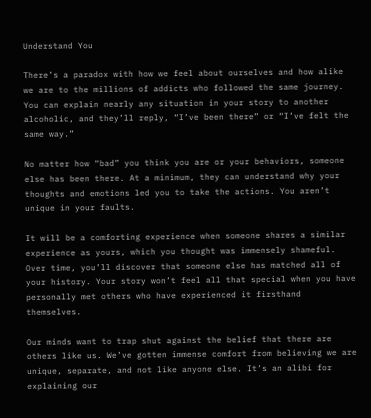Understand You

There’s a paradox with how we feel about ourselves and how alike we are to the millions of addicts who followed the same journey. You can explain nearly any situation in your story to another alcoholic, and they’ll reply, “I’ve been there” or “I’ve felt the same way.”

No matter how “bad” you think you are or your behaviors, someone else has been there. At a minimum, they can understand why your thoughts and emotions led you to take the actions. You aren’t unique in your faults.

It will be a comforting experience when someone shares a similar experience as yours, which you thought was immensely shameful. Over time, you’ll discover that someone else has matched all of your history. Your story won’t feel all that special when you have personally met others who have experienced it firsthand themselves.

Our minds want to trap shut against the belief that there are others like us. We’ve gotten immense comfort from believing we are unique, separate, and not like anyone else. It’s an alibi for explaining our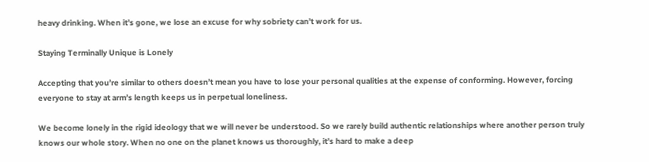heavy drinking. When it’s gone, we lose an excuse for why sobriety can’t work for us.

Staying Terminally Unique is Lonely

Accepting that you’re similar to others doesn’t mean you have to lose your personal qualities at the expense of conforming. However, forcing everyone to stay at arm’s length keeps us in perpetual loneliness.

We become lonely in the rigid ideology that we will never be understood. So we rarely build authentic relationships where another person truly knows our whole story. When no one on the planet knows us thoroughly, it’s hard to make a deep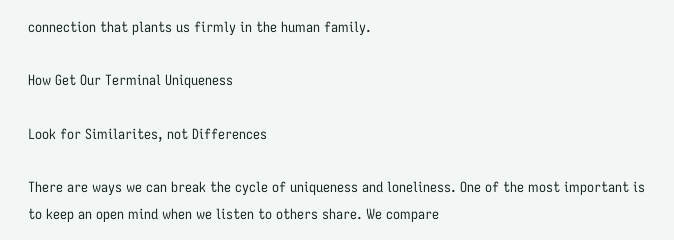connection that plants us firmly in the human family.

How Get Our Terminal Uniqueness

Look for Similarites, not Differences

There are ways we can break the cycle of uniqueness and loneliness. One of the most important is to keep an open mind when we listen to others share. We compare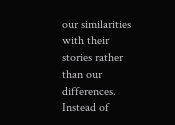our similarities with their stories rather than our differences. Instead of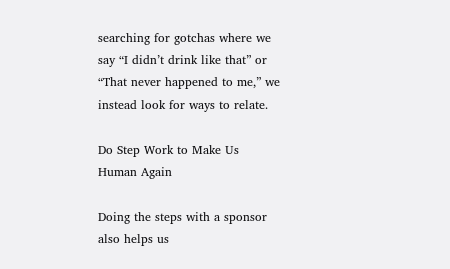searching for gotchas where we say “I didn’t drink like that” or “That never happened to me,” we instead look for ways to relate.

Do Step Work to Make Us Human Again

Doing the steps with a sponsor also helps us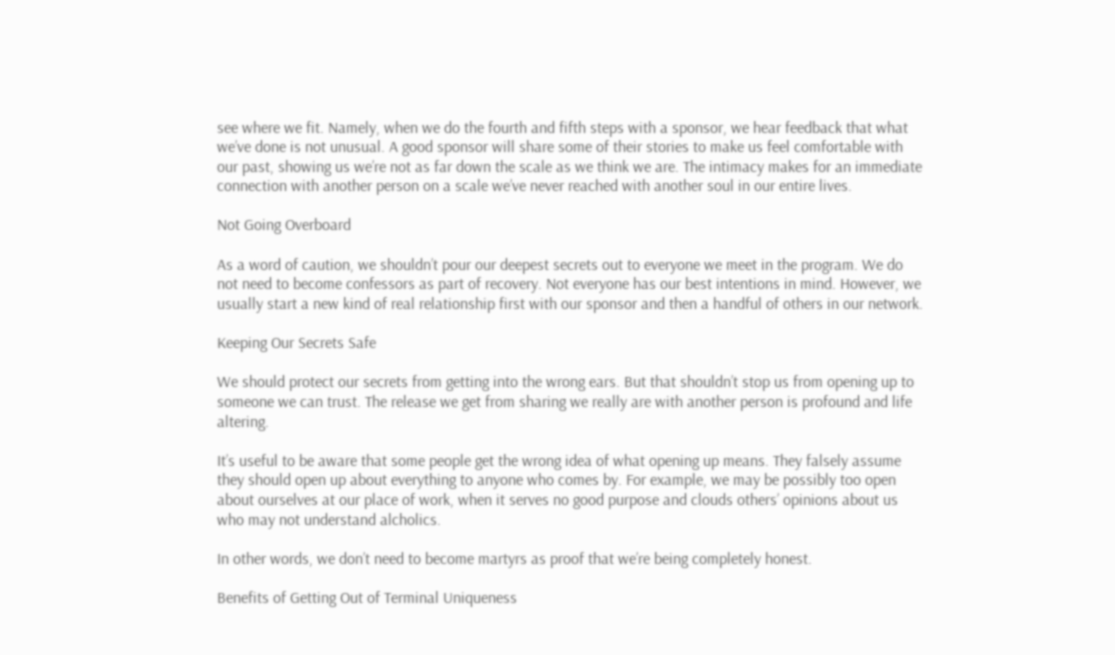see where we fit. Namely, when we do the fourth and fifth steps with a sponsor, we hear feedback that what we’ve done is not unusual. A good sponsor will share some of their stories to make us feel comfortable with our past, showing us we’re not as far down the scale as we think we are. The intimacy makes for an immediate connection with another person on a scale we’ve never reached with another soul in our entire lives.

Not Going Overboard

As a word of caution, we shouldn’t pour our deepest secrets out to everyone we meet in the program. We do not need to become confessors as part of recovery. Not everyone has our best intentions in mind. However, we usually start a new kind of real relationship first with our sponsor and then a handful of others in our network.

Keeping Our Secrets Safe

We should protect our secrets from getting into the wrong ears. But that shouldn’t stop us from opening up to someone we can trust. The release we get from sharing we really are with another person is profound and life altering.

It’s useful to be aware that some people get the wrong idea of what opening up means. They falsely assume they should open up about everything to anyone who comes by. For example, we may be possibly too open about ourselves at our place of work, when it serves no good purpose and clouds others’ opinions about us who may not understand alcholics.

In other words, we don’t need to become martyrs as proof that we’re being completely honest.

Benefits of Getting Out of Terminal Uniqueness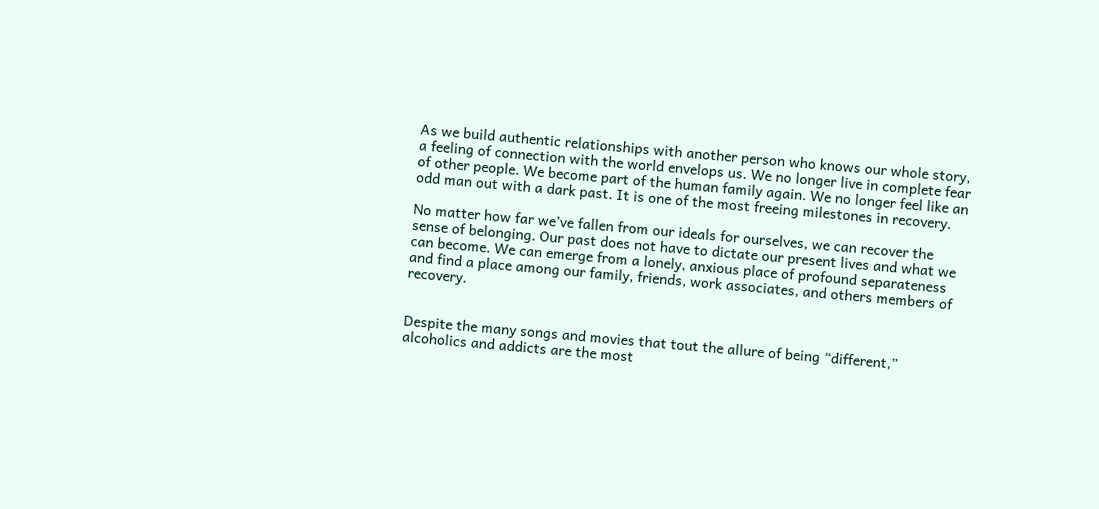As we build authentic relationships with another person who knows our whole story, a feeling of connection with the world envelops us. We no longer live in complete fear of other people. We become part of the human family again. We no longer feel like an odd man out with a dark past. It is one of the most freeing milestones in recovery.

No matter how far we’ve fallen from our ideals for ourselves, we can recover the sense of belonging. Our past does not have to dictate our present lives and what we can become. We can emerge from a lonely, anxious place of profound separateness and find a place among our family, friends, work associates, and others members of recovery.


Despite the many songs and movies that tout the allure of being “different,” alcoholics and addicts are the most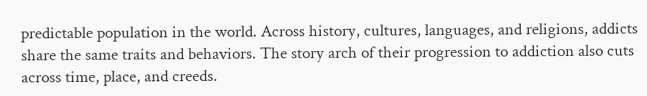predictable population in the world. Across history, cultures, languages, and religions, addicts share the same traits and behaviors. The story arch of their progression to addiction also cuts across time, place, and creeds.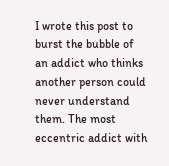I wrote this post to burst the bubble of an addict who thinks another person could never understand them. The most eccentric addict with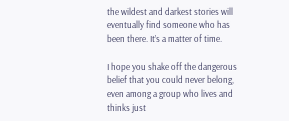the wildest and darkest stories will eventually find someone who has been there. It’s a matter of time.

I hope you shake off the dangerous belief that you could never belong, even among a group who lives and thinks just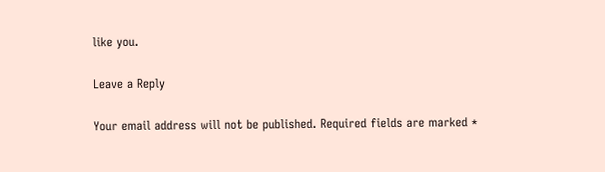like you.

Leave a Reply

Your email address will not be published. Required fields are marked *